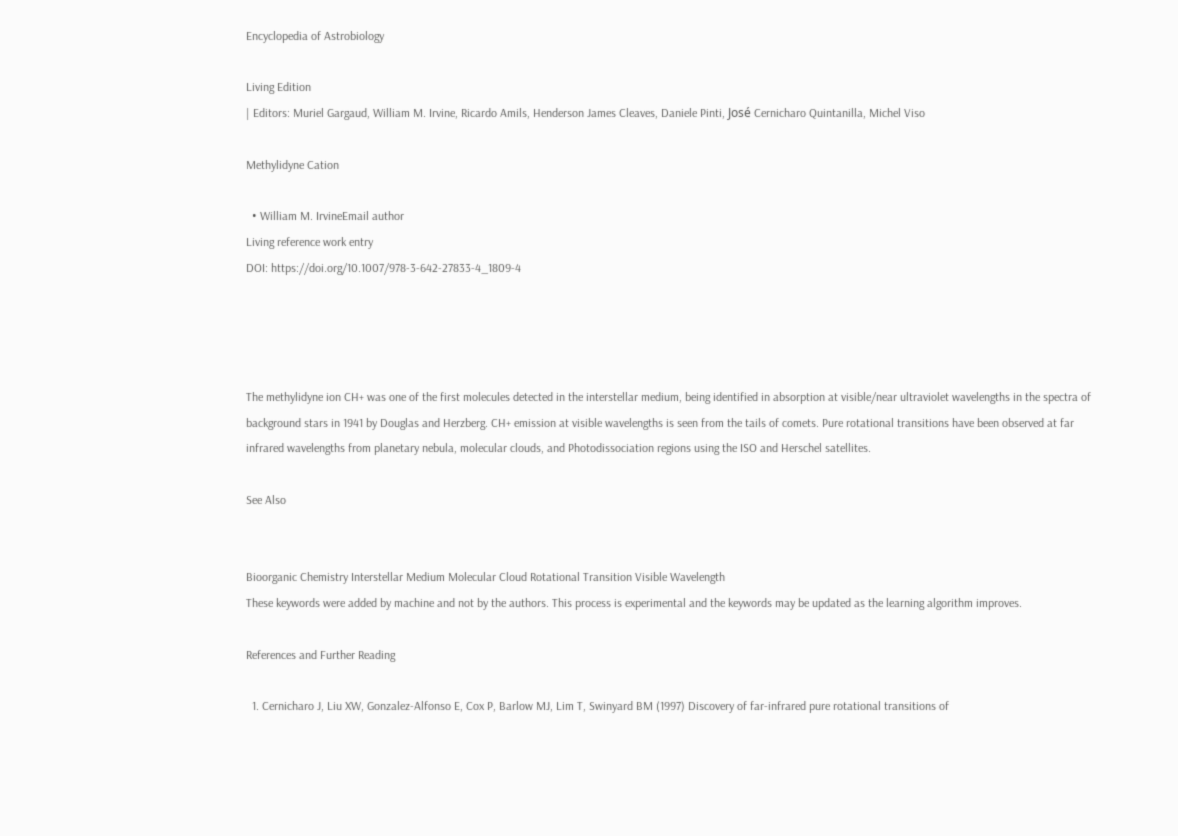Encyclopedia of Astrobiology

Living Edition
| Editors: Muriel Gargaud, William M. Irvine, Ricardo Amils, Henderson James Cleaves, Daniele Pinti, José Cernicharo Quintanilla, Michel Viso

Methylidyne Cation

  • William M. IrvineEmail author
Living reference work entry
DOI: https://doi.org/10.1007/978-3-642-27833-4_1809-4




The methylidyne ion CH+ was one of the first molecules detected in the interstellar medium, being identified in absorption at visible/near ultraviolet wavelengths in the spectra of background stars in 1941 by Douglas and Herzberg. CH+ emission at visible wavelengths is seen from the tails of comets. Pure rotational transitions have been observed at far infrared wavelengths from planetary nebula, molecular clouds, and Photodissociation regions using the ISO and Herschel satellites.

See Also


Bioorganic Chemistry Interstellar Medium Molecular Cloud Rotational Transition Visible Wavelength
These keywords were added by machine and not by the authors. This process is experimental and the keywords may be updated as the learning algorithm improves.

References and Further Reading

  1. Cernicharo J, Liu XW, Gonzalez-Alfonso E, Cox P, Barlow MJ, Lim T, Swinyard BM (1997) Discovery of far-infrared pure rotational transitions of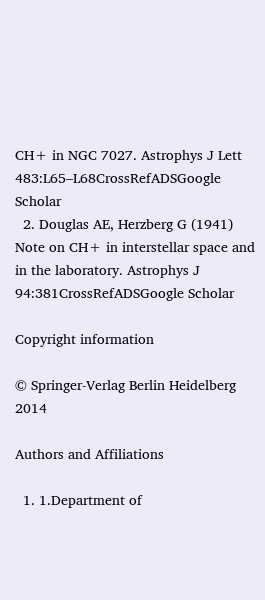CH+ in NGC 7027. Astrophys J Lett 483:L65–L68CrossRefADSGoogle Scholar
  2. Douglas AE, Herzberg G (1941) Note on CH+ in interstellar space and in the laboratory. Astrophys J 94:381CrossRefADSGoogle Scholar

Copyright information

© Springer-Verlag Berlin Heidelberg 2014

Authors and Affiliations

  1. 1.Department of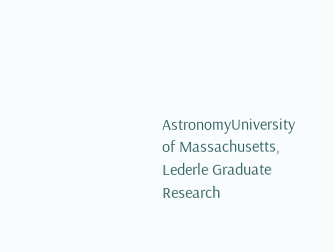AstronomyUniversity of Massachusetts, Lederle Graduate Research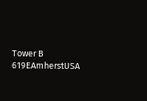Tower B 619EAmherstUSA